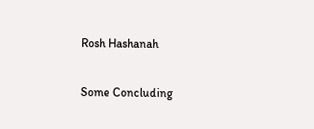Rosh Hashanah

Some Concluding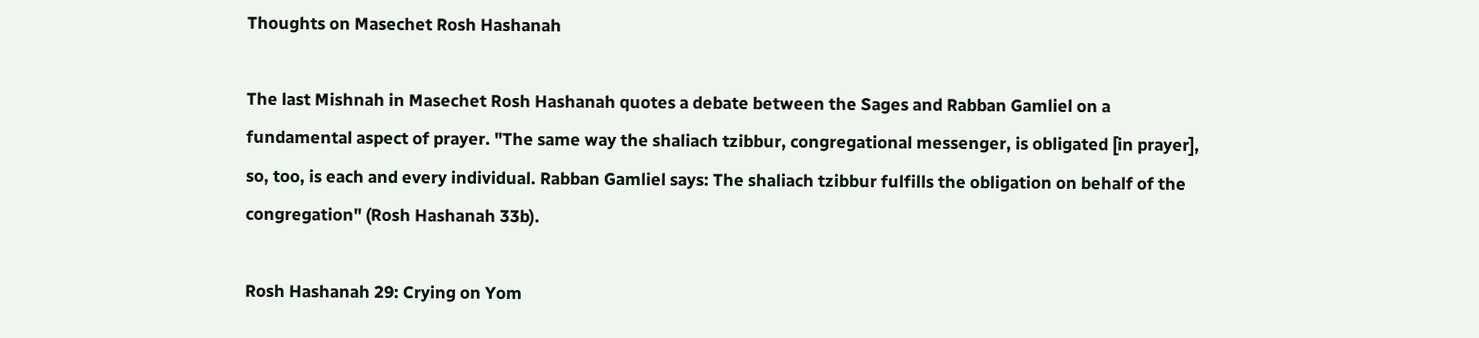Thoughts on Masechet Rosh Hashanah

The last Mishnah in Masechet Rosh Hashanah quotes a debate between the Sages and Rabban Gamliel on a fundamental aspect of prayer. "The same way the shaliach tzibbur, congregational messenger, is obligated [in prayer], so, too, is each and every individual. Rabban Gamliel says: The shaliach tzibbur fulfills the obligation on behalf of the congregation" (Rosh Hashanah 33b).

Rosh Hashanah 29: Crying on Yom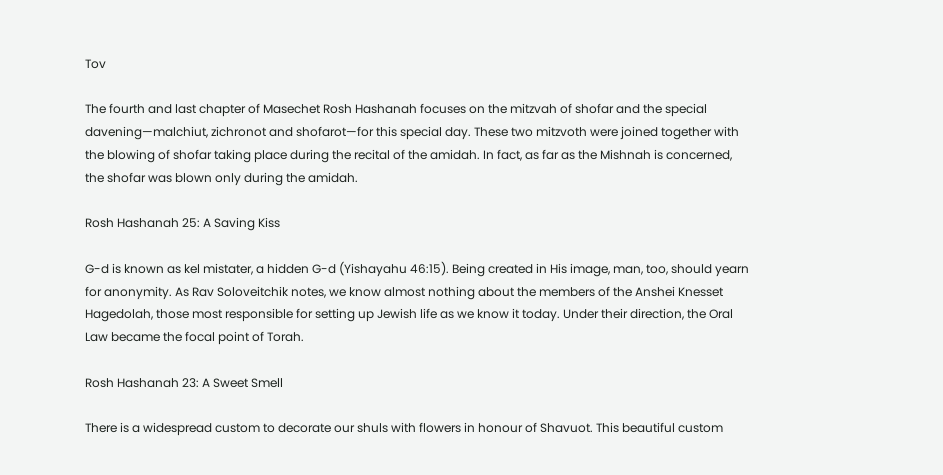Tov

The fourth and last chapter of Masechet Rosh Hashanah focuses on the mitzvah of shofar and the special davening—malchiut, zichronot and shofarot—for this special day. These two mitzvoth were joined together with the blowing of shofar taking place during the recital of the amidah. In fact, as far as the Mishnah is concerned, the shofar was blown only during the amidah.

Rosh Hashanah 25: A Saving Kiss

G-d is known as kel mistater, a hidden G-d (Yishayahu 46:15). Being created in His image, man, too, should yearn for anonymity. As Rav Soloveitchik notes, we know almost nothing about the members of the Anshei Knesset Hagedolah, those most responsible for setting up Jewish life as we know it today. Under their direction, the Oral Law became the focal point of Torah.

Rosh Hashanah 23: A Sweet Smell

There is a widespread custom to decorate our shuls with flowers in honour of Shavuot. This beautiful custom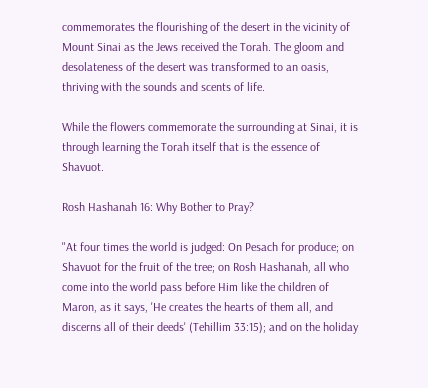commemorates the flourishing of the desert in the vicinity of Mount Sinai as the Jews received the Torah. The gloom and desolateness of the desert was transformed to an oasis, thriving with the sounds and scents of life.

While the flowers commemorate the surrounding at Sinai, it is through learning the Torah itself that is the essence of Shavuot.

Rosh Hashanah 16: Why Bother to Pray?

"At four times the world is judged: On Pesach for produce; on Shavuot for the fruit of the tree; on Rosh Hashanah, all who come into the world pass before Him like the children of Maron, as it says, 'He creates the hearts of them all, and discerns all of their deeds' (Tehillim 33:15); and on the holiday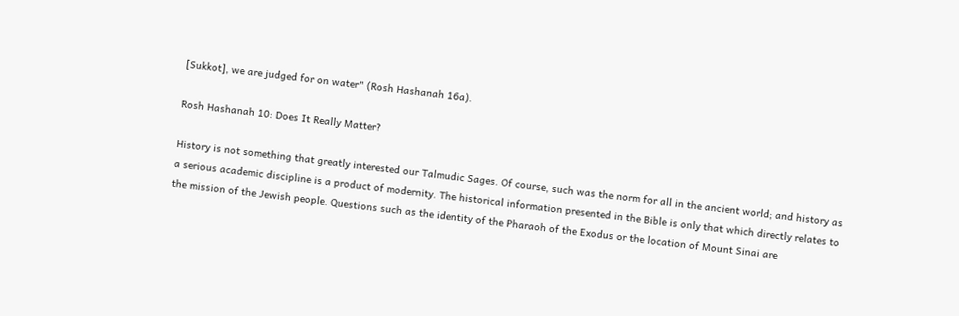[Sukkot], we are judged for on water" (Rosh Hashanah 16a).

Rosh Hashanah 10: Does It Really Matter?

History is not something that greatly interested our Talmudic Sages. Of course, such was the norm for all in the ancient world; and history as a serious academic discipline is a product of modernity. The historical information presented in the Bible is only that which directly relates to the mission of the Jewish people. Questions such as the identity of the Pharaoh of the Exodus or the location of Mount Sinai are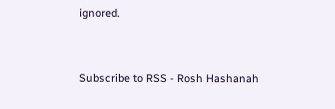ignored.


Subscribe to RSS - Rosh Hashanah